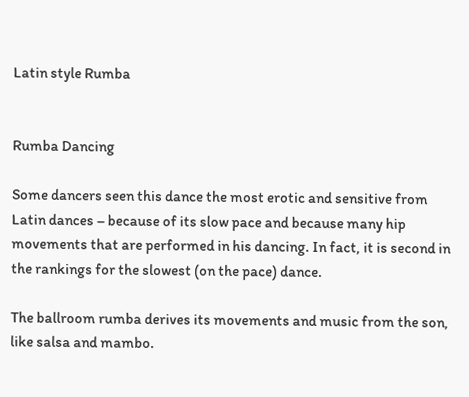Latin style Rumba


Rumba Dancing

Some dancers seen this dance the most erotic and sensitive from Latin dances – because of its slow pace and because many hip movements that are performed in his dancing. In fact, it is second in the rankings for the slowest (on the pace) dance.

The ballroom rumba derives its movements and music from the son, like salsa and mambo.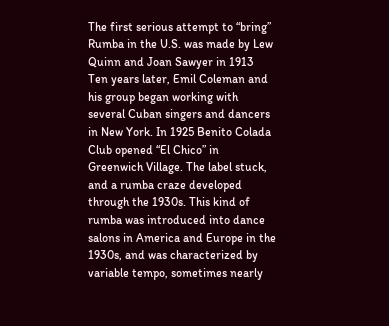The first serious attempt to “bring” Rumba in the U.S. was made by Lew Quinn and Joan Sawyer in 1913 Ten years later, Emil Coleman and his group began working with several Cuban singers and dancers in New York. In 1925 Benito Colada Club opened “El Chico” in Greenwich Village. The label stuck, and a rumba craze developed through the 1930s. This kind of rumba was introduced into dance salons in America and Europe in the 1930s, and was characterized by variable tempo, sometimes nearly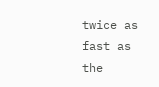twice as fast as the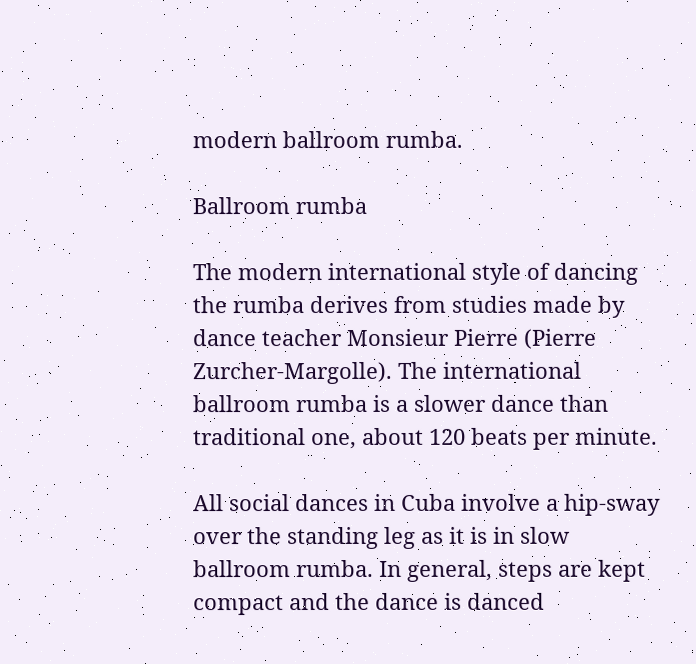modern ballroom rumba.

Ballroom rumba

The modern international style of dancing the rumba derives from studies made by dance teacher Monsieur Pierre (Pierre Zurcher-Margolle). The international ballroom rumba is a slower dance than traditional one, about 120 beats per minute.

All social dances in Cuba involve a hip-sway over the standing leg as it is in slow ballroom rumba. In general, steps are kept compact and the dance is danced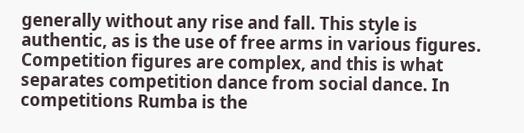generally without any rise and fall. This style is authentic, as is the use of free arms in various figures. Competition figures are complex, and this is what separates competition dance from social dance. In competitions Rumba is the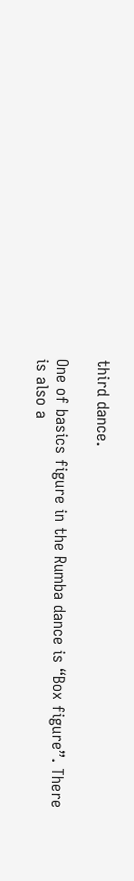third dance.

One of basics figure in the Rumba dance is “Box figure”. There is also a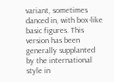variant, sometimes danced in, with box-like basic figures. This version has been generally supplanted by the international style in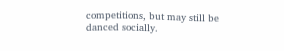competitions, but may still be danced socially.